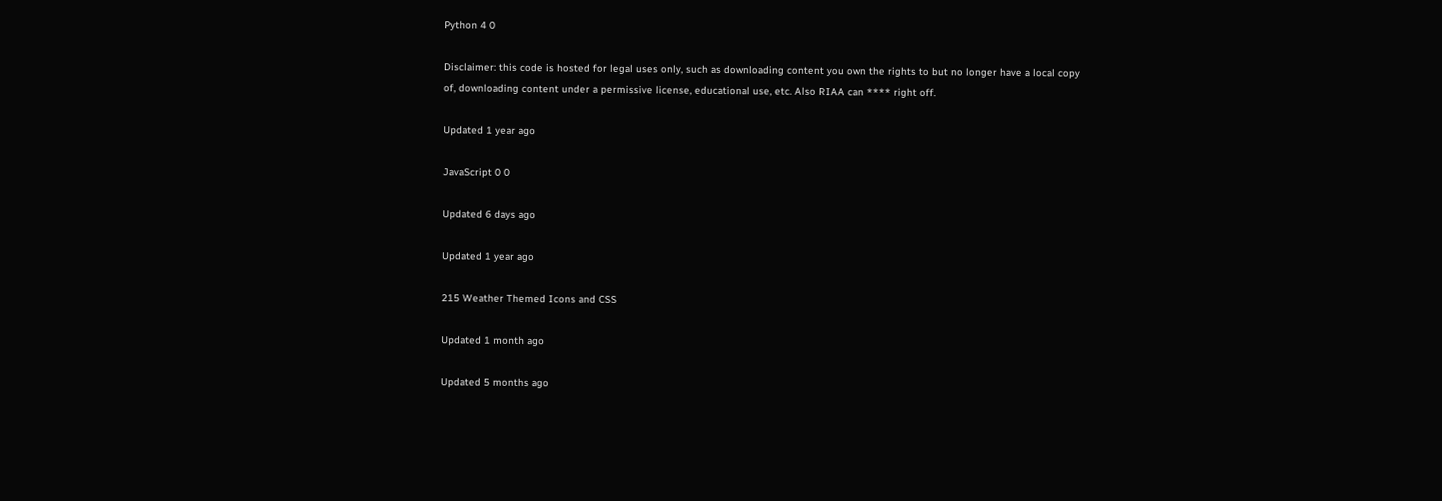Python 4 0

Disclaimer: this code is hosted for legal uses only, such as downloading content you own the rights to but no longer have a local copy of, downloading content under a permissive license, educational use, etc. Also RIAA can **** right off.

Updated 1 year ago

JavaScript 0 0

Updated 6 days ago

Updated 1 year ago

215 Weather Themed Icons and CSS

Updated 1 month ago

Updated 5 months ago